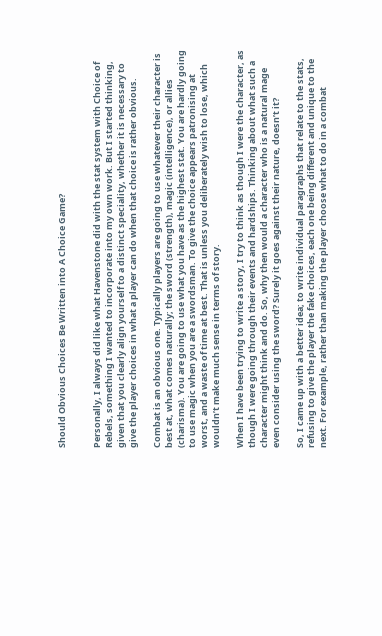Should Obvious Choices Be Written into A Choice Game?


Personally, I always did like what Havenstone did with the stat system with Choice of Rebels, something I wanted to incorporate into my own work. But I started thinking, given that you clearly align yourself to a distinct speciality, whether it is necessary to give the player choices in what a player can do when that choice is rather obvious.

Combat is an obvious one. Typically players are going to use whatever their character is best at, what comes naturally; the sword (strength), magic (intelligence), or allies (charisma). You are going to use what you have as the highest stat. You are hardly going to use magic when you are a swordsman. To give the choice appears patronising at worst, and a waste of time at best. That is unless you deliberately wish to lose, which wouldn’t make much sense in terms of story.

When I have been trying to write a story, I try to think as though I were the character, as though I were going through their events and hardships. Thinking about what such a character might think and do. So, why then would a character who is a natural mage even consider using the sword? Surely it goes against their nature, doesn’t it?

So, I came up with a better idea; to write individual paragraphs that relate to the stats, refusing to give the player the fake choices, each one being different and unique to the next. For example, rather than making the player choose what to do in a combat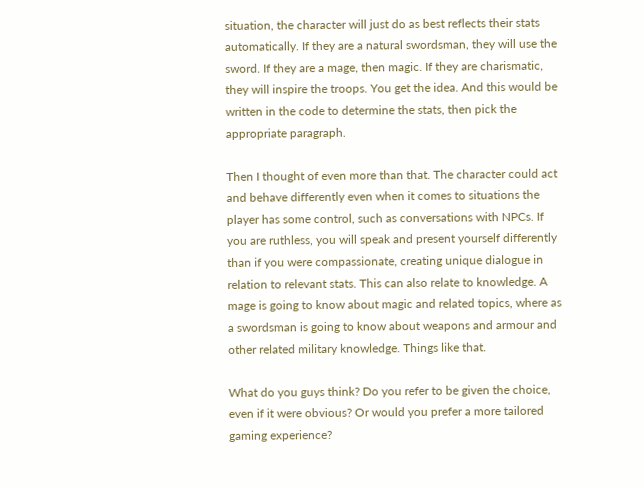situation, the character will just do as best reflects their stats automatically. If they are a natural swordsman, they will use the sword. If they are a mage, then magic. If they are charismatic, they will inspire the troops. You get the idea. And this would be written in the code to determine the stats, then pick the appropriate paragraph.

Then I thought of even more than that. The character could act and behave differently even when it comes to situations the player has some control, such as conversations with NPCs. If you are ruthless, you will speak and present yourself differently than if you were compassionate, creating unique dialogue in relation to relevant stats. This can also relate to knowledge. A mage is going to know about magic and related topics, where as a swordsman is going to know about weapons and armour and other related military knowledge. Things like that.

What do you guys think? Do you refer to be given the choice, even if it were obvious? Or would you prefer a more tailored gaming experience?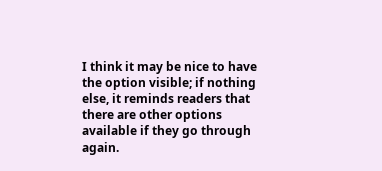I think it may be nice to have the option visible; if nothing else, it reminds readers that there are other options available if they go through again.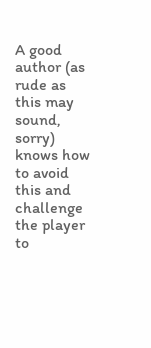A good author (as rude as this may sound, sorry) knows how to avoid this and challenge the player to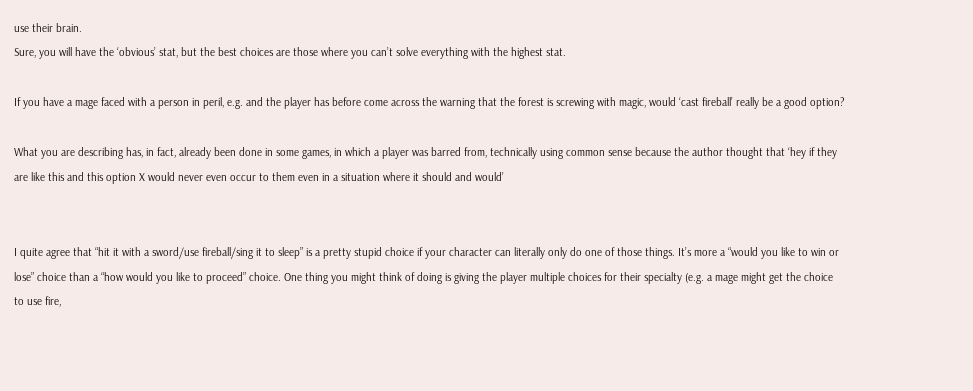use their brain.
Sure, you will have the ‘obvious’ stat, but the best choices are those where you can’t solve everything with the highest stat.

If you have a mage faced with a person in peril, e.g. and the player has before come across the warning that the forest is screwing with magic, would ‘cast fireball’ really be a good option?

What you are describing has, in fact, already been done in some games, in which a player was barred from, technically using common sense because the author thought that ‘hey if they are like this and this option X would never even occur to them even in a situation where it should and would’


I quite agree that “hit it with a sword/use fireball/sing it to sleep” is a pretty stupid choice if your character can literally only do one of those things. It’s more a “would you like to win or lose” choice than a “how would you like to proceed” choice. One thing you might think of doing is giving the player multiple choices for their specialty (e.g. a mage might get the choice to use fire,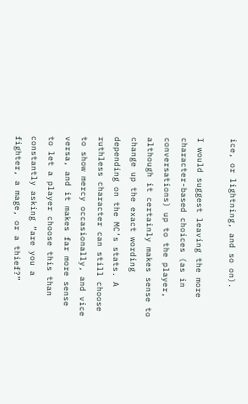ice, or lightning, and so on).

I would suggest leaving the more character-based choices (as in conversations) up to the player, although it certainly makes sense to change up the exact wording depending on the MC’s stats. A ruthless character can still choose to show mercy occasionally, and vice versa, and it makes far more sense to let a player choose this than constantly asking “are you a fighter, a mage, or a thief?”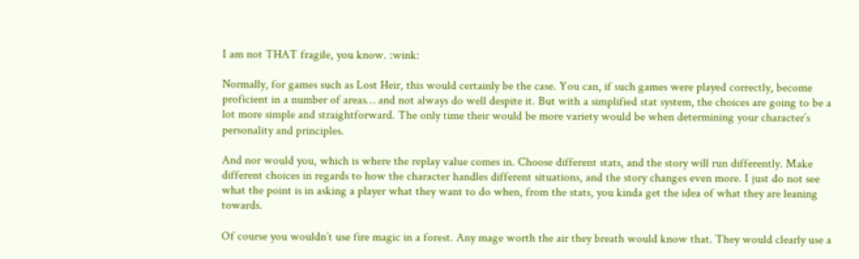I am not THAT fragile, you know. :wink:

Normally, for games such as Lost Heir, this would certainly be the case. You can, if such games were played correctly, become proficient in a number of areas… and not always do well despite it. But with a simplified stat system, the choices are going to be a lot more simple and straightforward. The only time their would be more variety would be when determining your character’s personality and principles.

And nor would you, which is where the replay value comes in. Choose different stats, and the story will run differently. Make different choices in regards to how the character handles different situations, and the story changes even more. I just do not see what the point is in asking a player what they want to do when, from the stats, you kinda get the idea of what they are leaning towards.

Of course you wouldn’t use fire magic in a forest. Any mage worth the air they breath would know that. They would clearly use a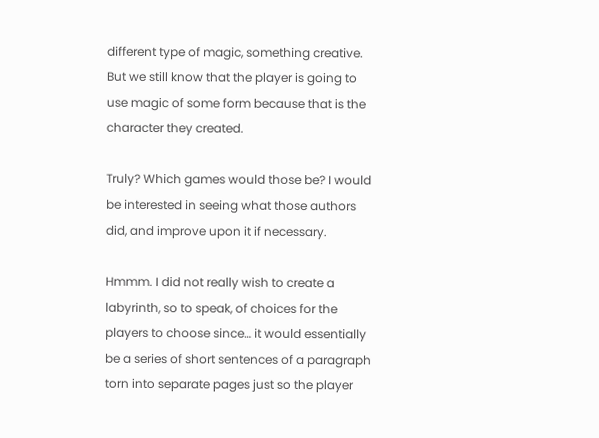different type of magic, something creative. But we still know that the player is going to use magic of some form because that is the character they created.

Truly? Which games would those be? I would be interested in seeing what those authors did, and improve upon it if necessary.

Hmmm. I did not really wish to create a labyrinth, so to speak, of choices for the players to choose since… it would essentially be a series of short sentences of a paragraph torn into separate pages just so the player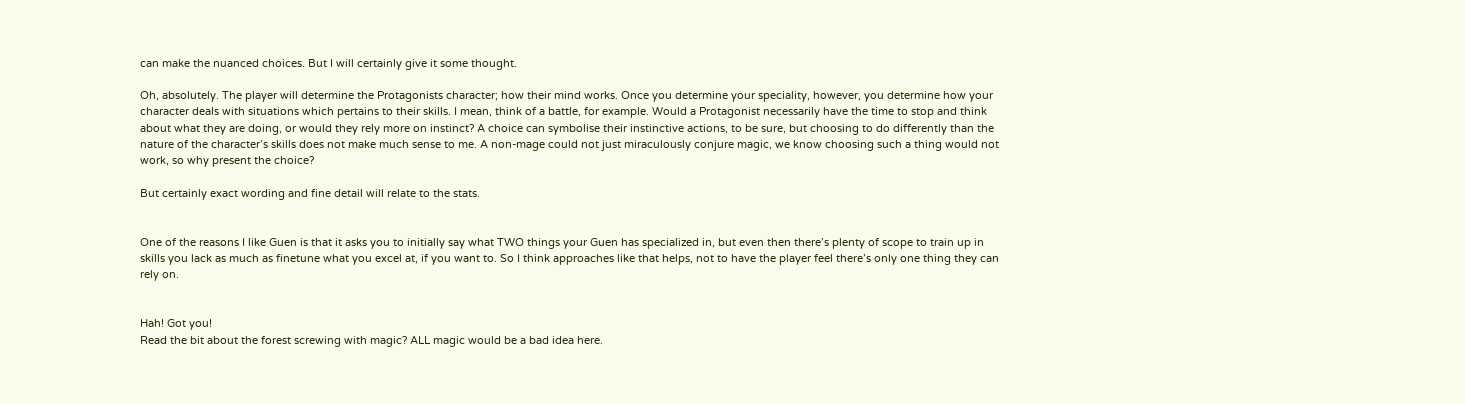can make the nuanced choices. But I will certainly give it some thought.

Oh, absolutely. The player will determine the Protagonists character; how their mind works. Once you determine your speciality, however, you determine how your character deals with situations which pertains to their skills. I mean, think of a battle, for example. Would a Protagonist necessarily have the time to stop and think about what they are doing, or would they rely more on instinct? A choice can symbolise their instinctive actions, to be sure, but choosing to do differently than the nature of the character’s skills does not make much sense to me. A non-mage could not just miraculously conjure magic, we know choosing such a thing would not work, so why present the choice?

But certainly exact wording and fine detail will relate to the stats.


One of the reasons I like Guen is that it asks you to initially say what TWO things your Guen has specialized in, but even then there’s plenty of scope to train up in skills you lack as much as finetune what you excel at, if you want to. So I think approaches like that helps, not to have the player feel there’s only one thing they can rely on.


Hah! Got you!
Read the bit about the forest screwing with magic? ALL magic would be a bad idea here.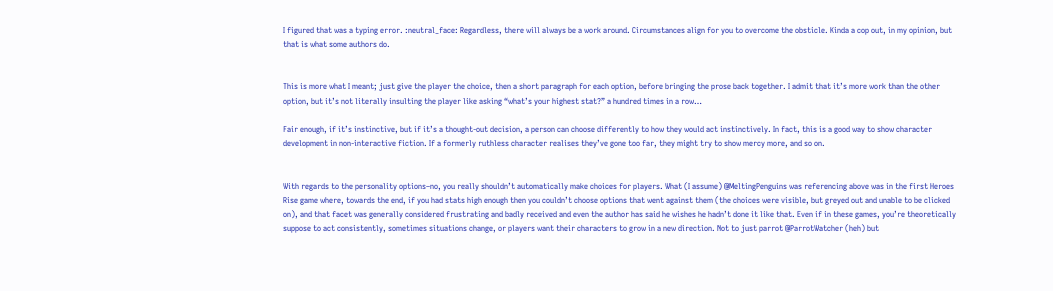I figured that was a typing error. :neutral_face: Regardless, there will always be a work around. Circumstances align for you to overcome the obsticle. Kinda a cop out, in my opinion, but that is what some authors do.


This is more what I meant; just give the player the choice, then a short paragraph for each option, before bringing the prose back together. I admit that it’s more work than the other option, but it’s not literally insulting the player like asking “what’s your highest stat?” a hundred times in a row…

Fair enough, if it’s instinctive, but if it’s a thought-out decision, a person can choose differently to how they would act instinctively. In fact, this is a good way to show character development in non-interactive fiction. If a formerly ruthless character realises they’ve gone too far, they might try to show mercy more, and so on.


With regards to the personality options–no, you really shouldn’t automatically make choices for players. What (I assume) @MeltingPenguins was referencing above was in the first Heroes Rise game where, towards the end, if you had stats high enough then you couldn’t choose options that went against them (the choices were visible, but greyed out and unable to be clicked on), and that facet was generally considered frustrating and badly received and even the author has said he wishes he hadn’t done it like that. Even if in these games, you’re theoretically suppose to act consistently, sometimes situations change, or players want their characters to grow in a new direction. Not to just parrot @ParrotWatcher (heh) but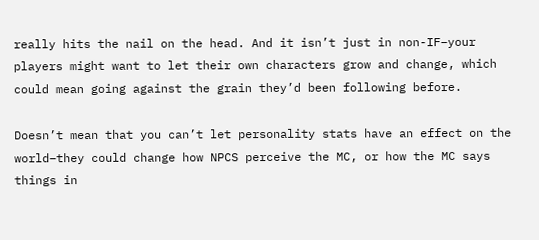really hits the nail on the head. And it isn’t just in non-IF–your players might want to let their own characters grow and change, which could mean going against the grain they’d been following before.

Doesn’t mean that you can’t let personality stats have an effect on the world–they could change how NPCS perceive the MC, or how the MC says things in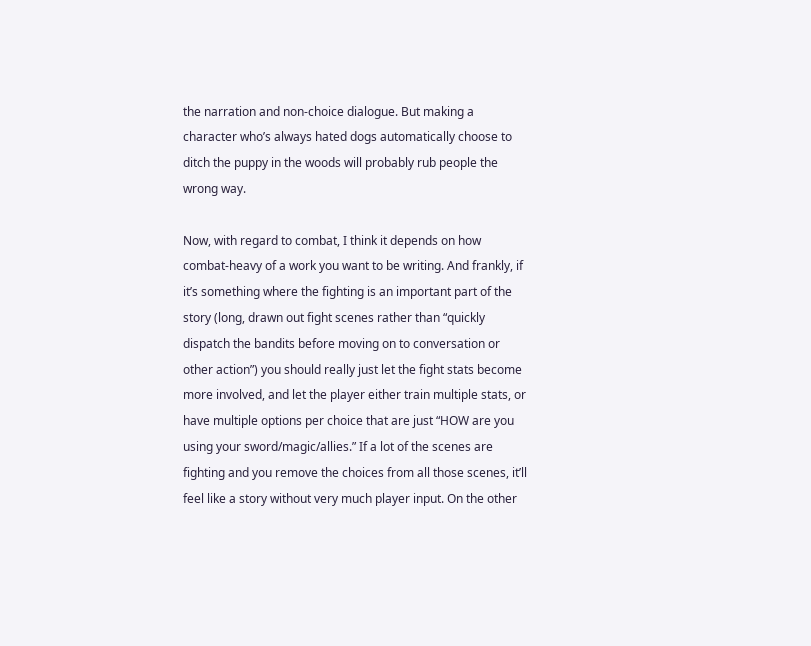the narration and non-choice dialogue. But making a character who’s always hated dogs automatically choose to ditch the puppy in the woods will probably rub people the wrong way.

Now, with regard to combat, I think it depends on how combat-heavy of a work you want to be writing. And frankly, if it’s something where the fighting is an important part of the story (long, drawn out fight scenes rather than “quickly dispatch the bandits before moving on to conversation or other action”) you should really just let the fight stats become more involved, and let the player either train multiple stats, or have multiple options per choice that are just “HOW are you using your sword/magic/allies.” If a lot of the scenes are fighting and you remove the choices from all those scenes, it’ll feel like a story without very much player input. On the other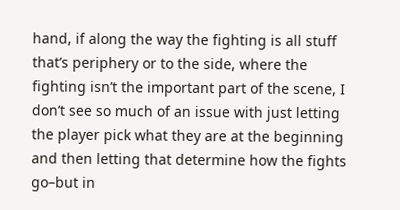hand, if along the way the fighting is all stuff that’s periphery or to the side, where the fighting isn’t the important part of the scene, I don’t see so much of an issue with just letting the player pick what they are at the beginning and then letting that determine how the fights go–but in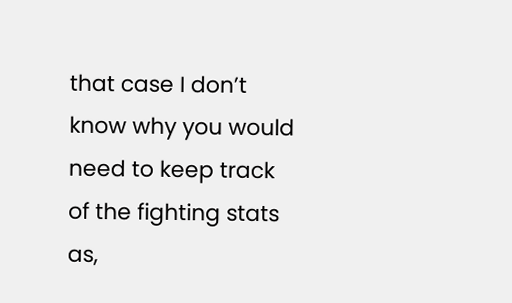that case I don’t know why you would need to keep track of the fighting stats as,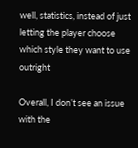well, statistics, instead of just letting the player choose which style they want to use outright

Overall, I don’t see an issue with the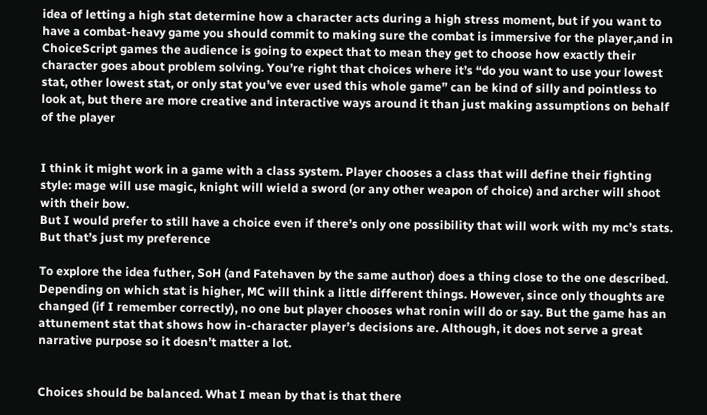idea of letting a high stat determine how a character acts during a high stress moment, but if you want to have a combat-heavy game you should commit to making sure the combat is immersive for the player,and in ChoiceScript games the audience is going to expect that to mean they get to choose how exactly their character goes about problem solving. You’re right that choices where it’s “do you want to use your lowest stat, other lowest stat, or only stat you’ve ever used this whole game” can be kind of silly and pointless to look at, but there are more creative and interactive ways around it than just making assumptions on behalf of the player


I think it might work in a game with a class system. Player chooses a class that will define their fighting style: mage will use magic, knight will wield a sword (or any other weapon of choice) and archer will shoot with their bow.
But I would prefer to still have a choice even if there’s only one possibility that will work with my mc’s stats. But that’s just my preference

To explore the idea futher, SoH (and Fatehaven by the same author) does a thing close to the one described. Depending on which stat is higher, MC will think a little different things. However, since only thoughts are changed (if I remember correctly), no one but player chooses what ronin will do or say. But the game has an attunement stat that shows how in-character player’s decisions are. Although, it does not serve a great narrative purpose so it doesn’t matter a lot.


Choices should be balanced. What I mean by that is that there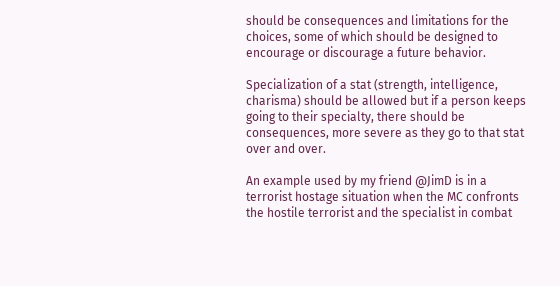should be consequences and limitations for the choices, some of which should be designed to encourage or discourage a future behavior.

Specialization of a stat (strength, intelligence, charisma) should be allowed but if a person keeps going to their specialty, there should be consequences, more severe as they go to that stat over and over.

An example used by my friend @JimD is in a terrorist hostage situation when the MC confronts the hostile terrorist and the specialist in combat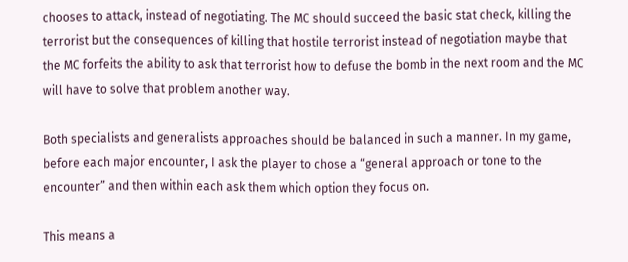chooses to attack, instead of negotiating. The MC should succeed the basic stat check, killing the terrorist but the consequences of killing that hostile terrorist instead of negotiation maybe that the MC forfeits the ability to ask that terrorist how to defuse the bomb in the next room and the MC will have to solve that problem another way.

Both specialists and generalists approaches should be balanced in such a manner. In my game, before each major encounter, I ask the player to chose a “general approach or tone to the encounter” and then within each ask them which option they focus on.

This means a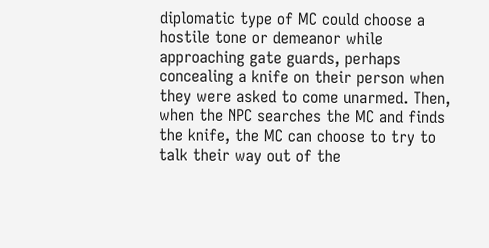diplomatic type of MC could choose a hostile tone or demeanor while approaching gate guards, perhaps concealing a knife on their person when they were asked to come unarmed. Then, when the NPC searches the MC and finds the knife, the MC can choose to try to talk their way out of the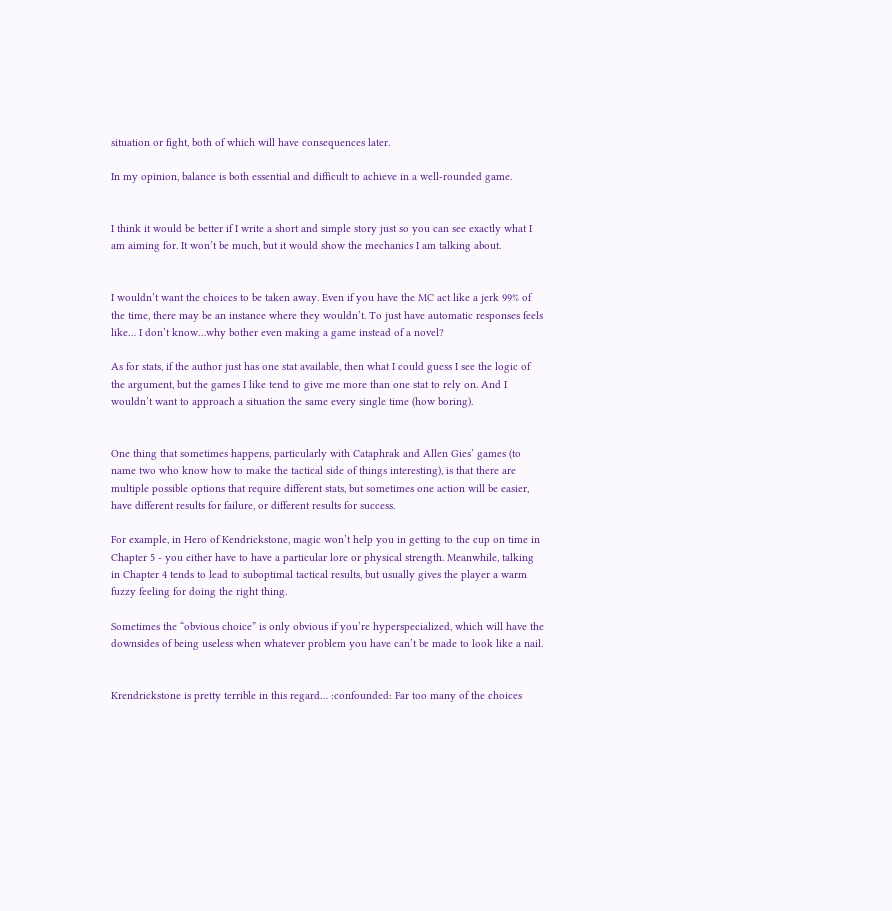situation or fight, both of which will have consequences later.

In my opinion, balance is both essential and difficult to achieve in a well-rounded game.


I think it would be better if I write a short and simple story just so you can see exactly what I am aiming for. It won’t be much, but it would show the mechanics I am talking about.


I wouldn’t want the choices to be taken away. Even if you have the MC act like a jerk 99% of the time, there may be an instance where they wouldn’t. To just have automatic responses feels like… I don’t know…why bother even making a game instead of a novel?

As for stats, if the author just has one stat available, then what I could guess I see the logic of the argument, but the games I like tend to give me more than one stat to rely on. And I wouldn’t want to approach a situation the same every single time (how boring).


One thing that sometimes happens, particularly with Cataphrak and Allen Gies’ games (to name two who know how to make the tactical side of things interesting), is that there are multiple possible options that require different stats, but sometimes one action will be easier, have different results for failure, or different results for success.

For example, in Hero of Kendrickstone, magic won’t help you in getting to the cup on time in Chapter 5 - you either have to have a particular lore or physical strength. Meanwhile, talking in Chapter 4 tends to lead to suboptimal tactical results, but usually gives the player a warm fuzzy feeling for doing the right thing.

Sometimes the “obvious choice” is only obvious if you’re hyperspecialized, which will have the downsides of being useless when whatever problem you have can’t be made to look like a nail.


Krendrickstone is pretty terrible in this regard… :confounded: Far too many of the choices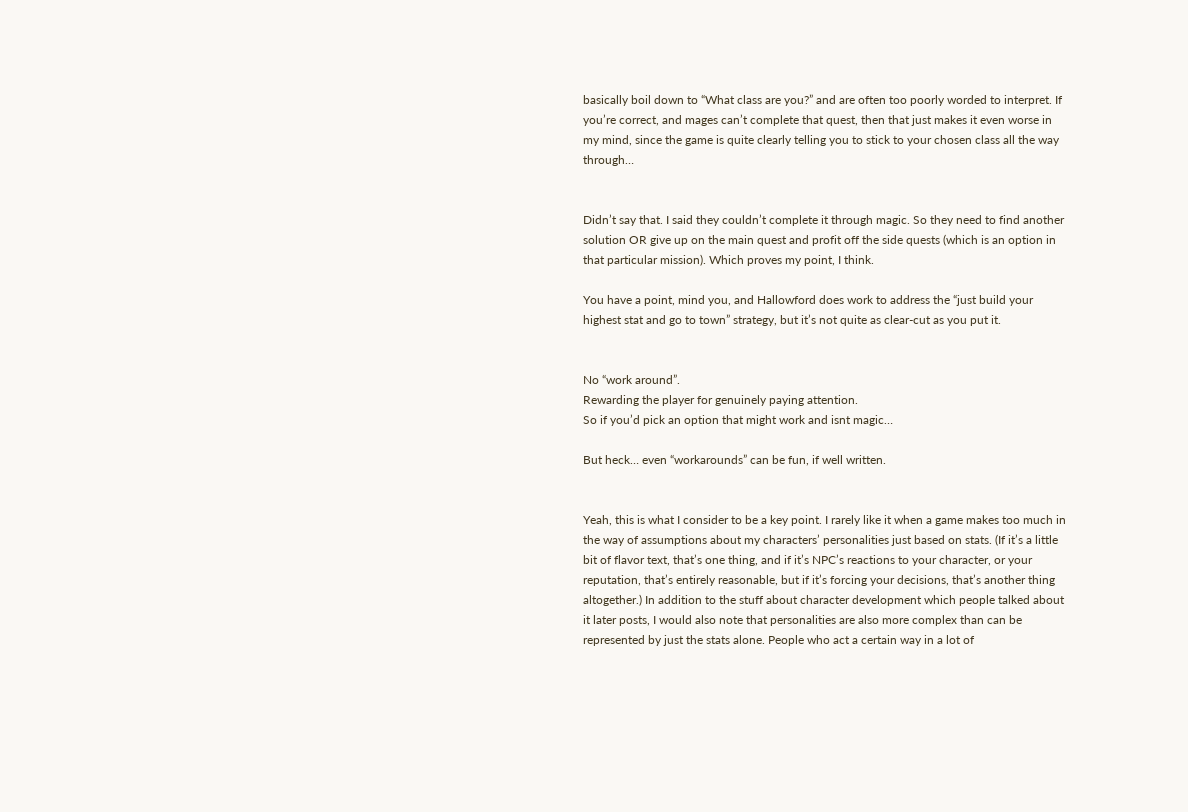basically boil down to “What class are you?” and are often too poorly worded to interpret. If you’re correct, and mages can’t complete that quest, then that just makes it even worse in my mind, since the game is quite clearly telling you to stick to your chosen class all the way through…


Didn’t say that. I said they couldn’t complete it through magic. So they need to find another solution OR give up on the main quest and profit off the side quests (which is an option in that particular mission). Which proves my point, I think.

You have a point, mind you, and Hallowford does work to address the “just build your highest stat and go to town” strategy, but it’s not quite as clear-cut as you put it.


No “work around”.
Rewarding the player for genuinely paying attention.
So if you’d pick an option that might work and isnt magic…

But heck… even “workarounds” can be fun, if well written.


Yeah, this is what I consider to be a key point. I rarely like it when a game makes too much in the way of assumptions about my characters’ personalities just based on stats. (If it’s a little bit of flavor text, that’s one thing, and if it’s NPC’s reactions to your character, or your reputation, that’s entirely reasonable, but if it’s forcing your decisions, that’s another thing altogether.) In addition to the stuff about character development which people talked about it later posts, I would also note that personalities are also more complex than can be represented by just the stats alone. People who act a certain way in a lot of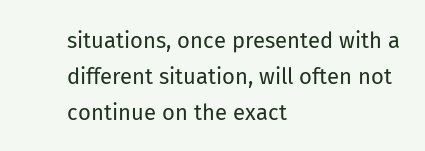situations, once presented with a different situation, will often not continue on the exact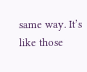same way. It’s like those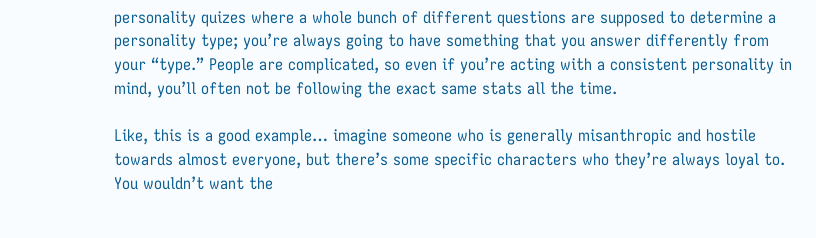personality quizes where a whole bunch of different questions are supposed to determine a personality type; you’re always going to have something that you answer differently from your “type.” People are complicated, so even if you’re acting with a consistent personality in mind, you’ll often not be following the exact same stats all the time.

Like, this is a good example… imagine someone who is generally misanthropic and hostile towards almost everyone, but there’s some specific characters who they’re always loyal to. You wouldn’t want the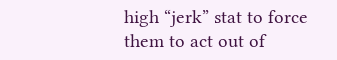high “jerk” stat to force them to act out of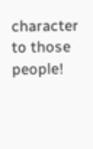character to those people!